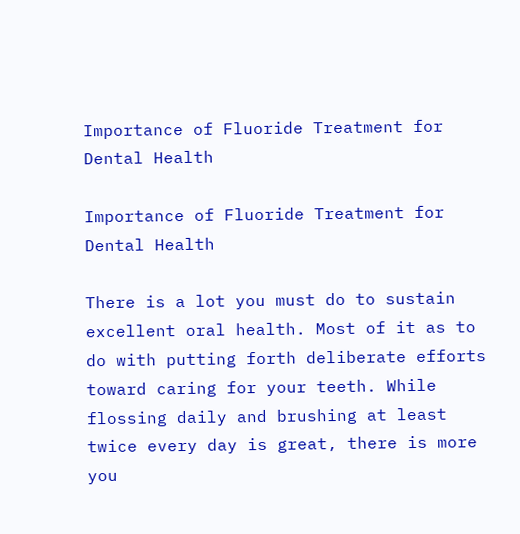Importance of Fluoride Treatment for Dental Health

Importance of Fluoride Treatment for Dental Health

There is a lot you must do to sustain excellent oral health. Most of it as to do with putting forth deliberate efforts toward caring for your teeth. While flossing daily and brushing at least twice every day is great, there is more you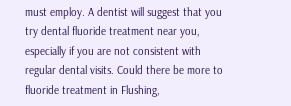must employ. A dentist will suggest that you try dental fluoride treatment near you, especially if you are not consistent with regular dental visits. Could there be more to fluoride treatment in Flushing,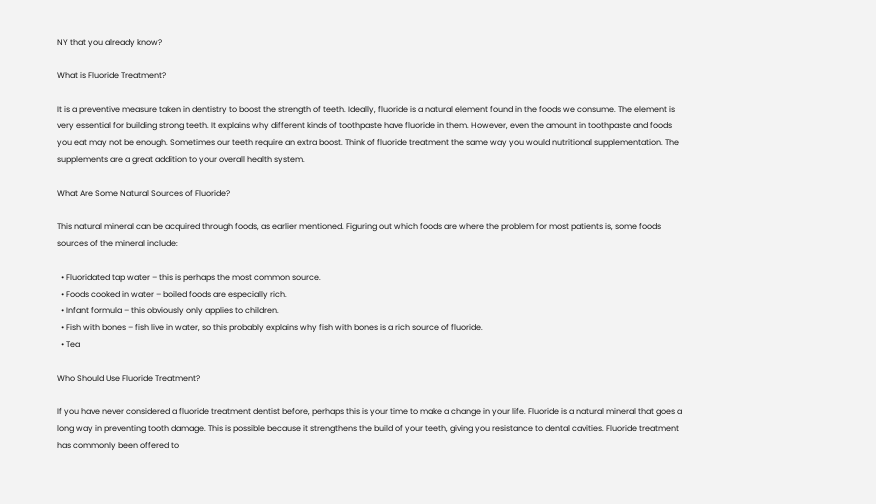NY that you already know?

What is Fluoride Treatment?

It is a preventive measure taken in dentistry to boost the strength of teeth. Ideally, fluoride is a natural element found in the foods we consume. The element is very essential for building strong teeth. It explains why different kinds of toothpaste have fluoride in them. However, even the amount in toothpaste and foods you eat may not be enough. Sometimes our teeth require an extra boost. Think of fluoride treatment the same way you would nutritional supplementation. The supplements are a great addition to your overall health system.

What Are Some Natural Sources of Fluoride?

This natural mineral can be acquired through foods, as earlier mentioned. Figuring out which foods are where the problem for most patients is, some foods sources of the mineral include:

  • Fluoridated tap water – this is perhaps the most common source.
  • Foods cooked in water – boiled foods are especially rich.
  • Infant formula – this obviously only applies to children.
  • Fish with bones – fish live in water, so this probably explains why fish with bones is a rich source of fluoride.
  • Tea

Who Should Use Fluoride Treatment?

If you have never considered a fluoride treatment dentist before, perhaps this is your time to make a change in your life. Fluoride is a natural mineral that goes a long way in preventing tooth damage. This is possible because it strengthens the build of your teeth, giving you resistance to dental cavities. Fluoride treatment has commonly been offered to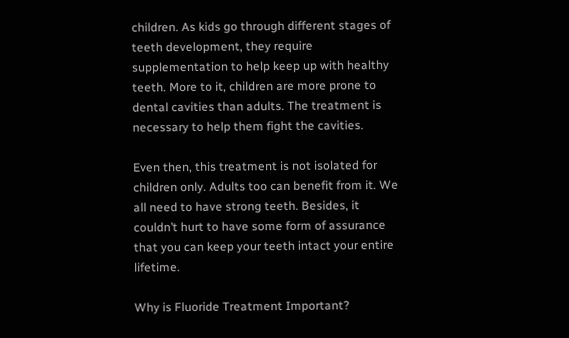children. As kids go through different stages of teeth development, they require supplementation to help keep up with healthy teeth. More to it, children are more prone to dental cavities than adults. The treatment is necessary to help them fight the cavities.

Even then, this treatment is not isolated for children only. Adults too can benefit from it. We all need to have strong teeth. Besides, it couldn’t hurt to have some form of assurance that you can keep your teeth intact your entire lifetime.

Why is Fluoride Treatment Important?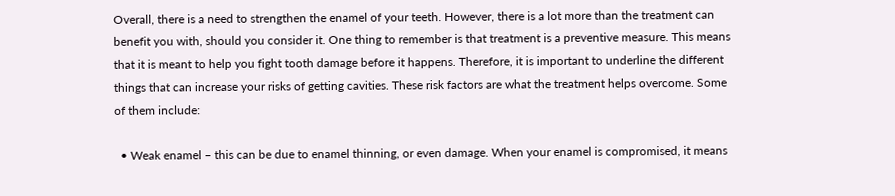Overall, there is a need to strengthen the enamel of your teeth. However, there is a lot more than the treatment can benefit you with, should you consider it. One thing to remember is that treatment is a preventive measure. This means that it is meant to help you fight tooth damage before it happens. Therefore, it is important to underline the different things that can increase your risks of getting cavities. These risk factors are what the treatment helps overcome. Some of them include:

  • Weak enamel – this can be due to enamel thinning, or even damage. When your enamel is compromised, it means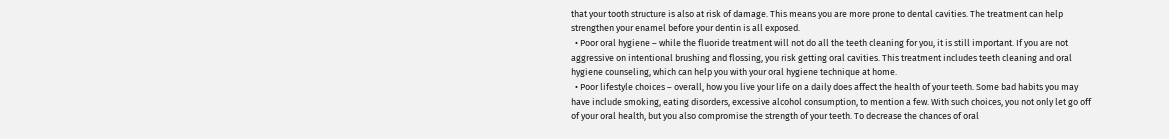that your tooth structure is also at risk of damage. This means you are more prone to dental cavities. The treatment can help strengthen your enamel before your dentin is all exposed.
  • Poor oral hygiene – while the fluoride treatment will not do all the teeth cleaning for you, it is still important. If you are not aggressive on intentional brushing and flossing, you risk getting oral cavities. This treatment includes teeth cleaning and oral hygiene counseling, which can help you with your oral hygiene technique at home.
  • Poor lifestyle choices – overall, how you live your life on a daily does affect the health of your teeth. Some bad habits you may have include smoking, eating disorders, excessive alcohol consumption, to mention a few. With such choices, you not only let go off of your oral health, but you also compromise the strength of your teeth. To decrease the chances of oral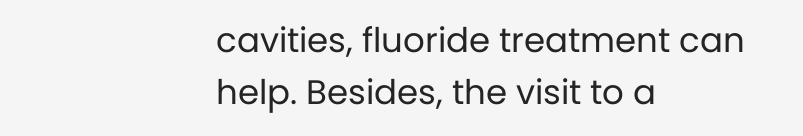cavities, fluoride treatment can help. Besides, the visit to a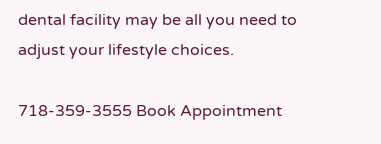dental facility may be all you need to adjust your lifestyle choices.

718-359-3555 Book Appointment